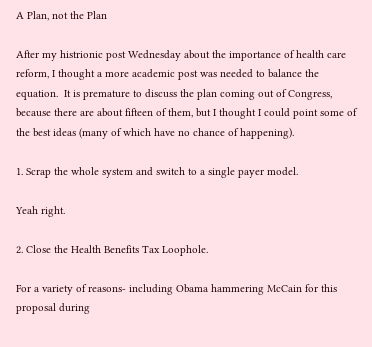A Plan, not the Plan

After my histrionic post Wednesday about the importance of health care reform, I thought a more academic post was needed to balance the equation.  It is premature to discuss the plan coming out of Congress, because there are about fifteen of them, but I thought I could point some of the best ideas (many of which have no chance of happening).

1. Scrap the whole system and switch to a single payer model.

Yeah right.

2. Close the Health Benefits Tax Loophole.

For a variety of reasons- including Obama hammering McCain for this proposal during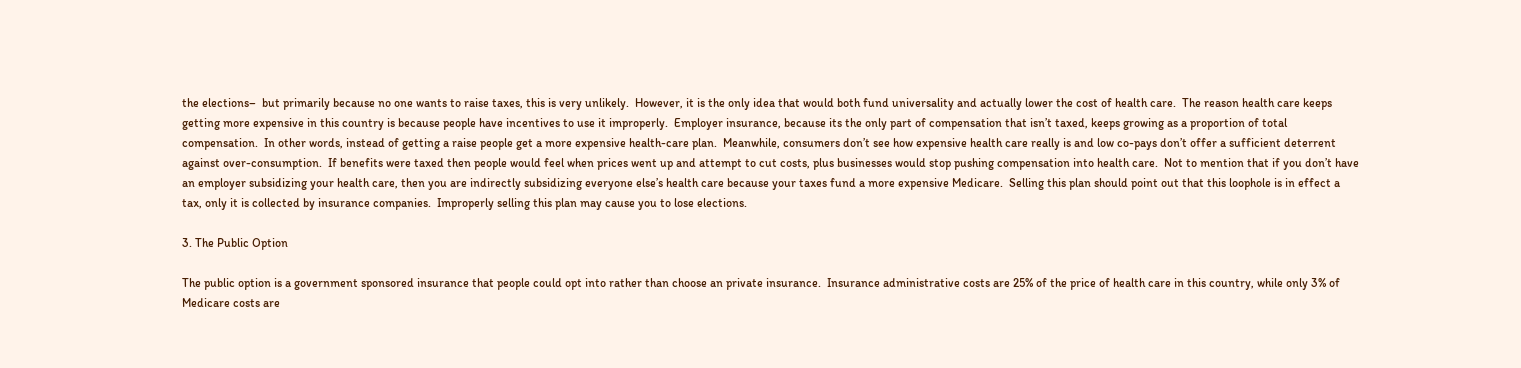the elections–  but primarily because no one wants to raise taxes, this is very unlikely.  However, it is the only idea that would both fund universality and actually lower the cost of health care.  The reason health care keeps getting more expensive in this country is because people have incentives to use it improperly.  Employer insurance, because its the only part of compensation that isn’t taxed, keeps growing as a proportion of total compensation.  In other words, instead of getting a raise people get a more expensive health-care plan.  Meanwhile, consumers don’t see how expensive health care really is and low co-pays don’t offer a sufficient deterrent against over-consumption.  If benefits were taxed then people would feel when prices went up and attempt to cut costs, plus businesses would stop pushing compensation into health care.  Not to mention that if you don’t have an employer subsidizing your health care, then you are indirectly subsidizing everyone else’s health care because your taxes fund a more expensive Medicare.  Selling this plan should point out that this loophole is in effect a tax, only it is collected by insurance companies.  Improperly selling this plan may cause you to lose elections.

3. The Public Option

The public option is a government sponsored insurance that people could opt into rather than choose an private insurance.  Insurance administrative costs are 25% of the price of health care in this country, while only 3% of Medicare costs are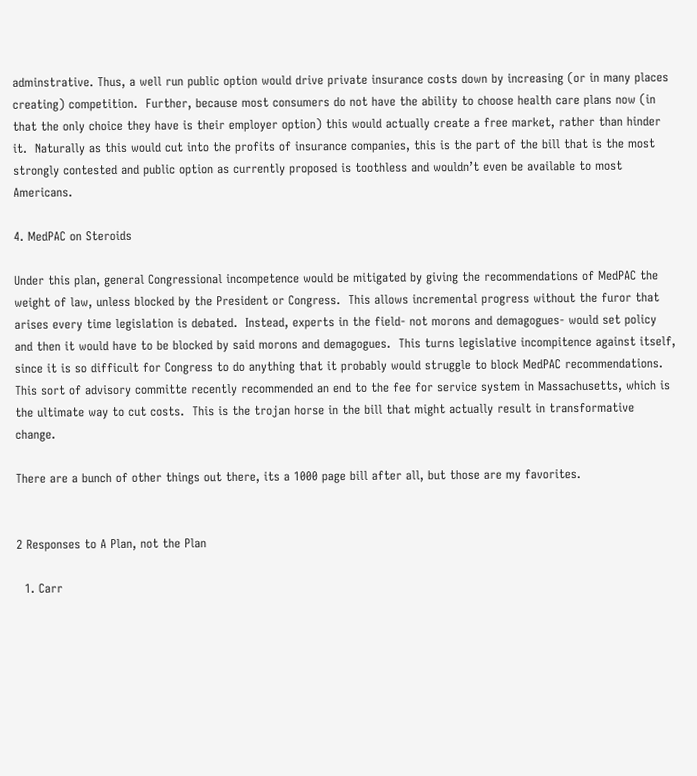adminstrative. Thus, a well run public option would drive private insurance costs down by increasing (or in many places creating) competition.  Further, because most consumers do not have the ability to choose health care plans now (in that the only choice they have is their employer option) this would actually create a free market, rather than hinder it.  Naturally as this would cut into the profits of insurance companies, this is the part of the bill that is the most strongly contested and public option as currently proposed is toothless and wouldn’t even be available to most Americans.

4. MedPAC on Steroids

Under this plan, general Congressional incompetence would be mitigated by giving the recommendations of MedPAC the weight of law, unless blocked by the President or Congress.  This allows incremental progress without the furor that arises every time legislation is debated.  Instead, experts in the field- not morons and demagogues- would set policy and then it would have to be blocked by said morons and demagogues.  This turns legislative incompitence against itself, since it is so difficult for Congress to do anything that it probably would struggle to block MedPAC recommendations.  This sort of advisory committe recently recommended an end to the fee for service system in Massachusetts, which is the ultimate way to cut costs.  This is the trojan horse in the bill that might actually result in transformative change.

There are a bunch of other things out there, its a 1000 page bill after all, but those are my favorites.


2 Responses to A Plan, not the Plan

  1. Carr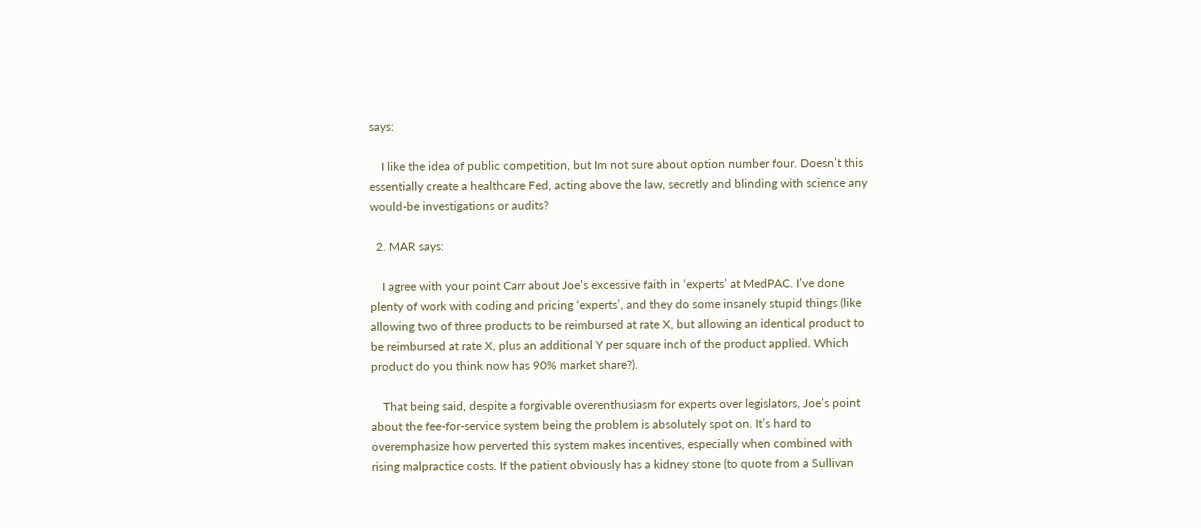says:

    I like the idea of public competition, but Im not sure about option number four. Doesn’t this essentially create a healthcare Fed, acting above the law, secretly and blinding with science any would-be investigations or audits?

  2. MAR says:

    I agree with your point Carr about Joe’s excessive faith in ‘experts’ at MedPAC. I’ve done plenty of work with coding and pricing ‘experts’, and they do some insanely stupid things (like allowing two of three products to be reimbursed at rate X, but allowing an identical product to be reimbursed at rate X, plus an additional Y per square inch of the product applied. Which product do you think now has 90% market share?).

    That being said, despite a forgivable overenthusiasm for experts over legislators, Joe’s point about the fee-for-service system being the problem is absolutely spot on. It’s hard to overemphasize how perverted this system makes incentives, especially when combined with rising malpractice costs. If the patient obviously has a kidney stone (to quote from a Sullivan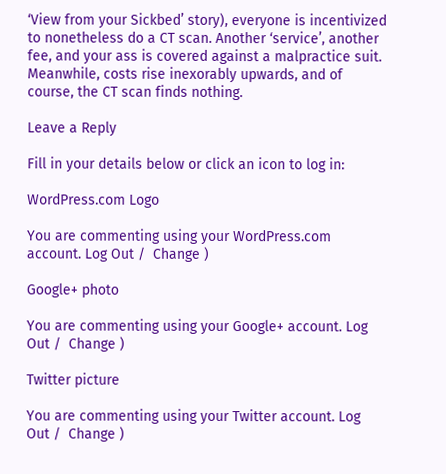‘View from your Sickbed’ story), everyone is incentivized to nonetheless do a CT scan. Another ‘service’, another fee, and your ass is covered against a malpractice suit. Meanwhile, costs rise inexorably upwards, and of course, the CT scan finds nothing.

Leave a Reply

Fill in your details below or click an icon to log in:

WordPress.com Logo

You are commenting using your WordPress.com account. Log Out /  Change )

Google+ photo

You are commenting using your Google+ account. Log Out /  Change )

Twitter picture

You are commenting using your Twitter account. Log Out /  Change )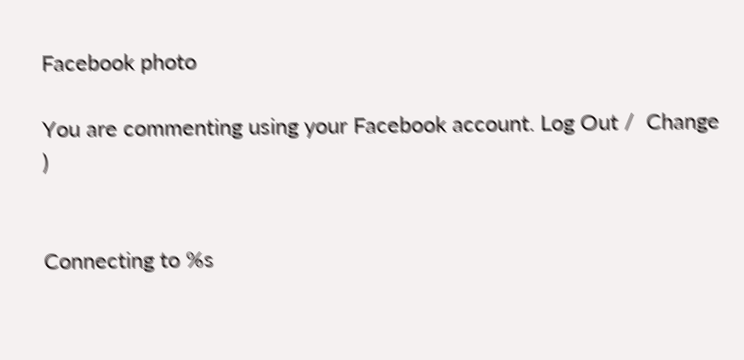Facebook photo

You are commenting using your Facebook account. Log Out /  Change )


Connecting to %s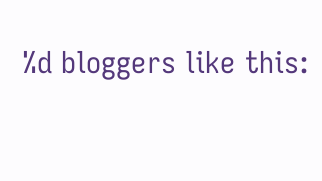%d bloggers like this: